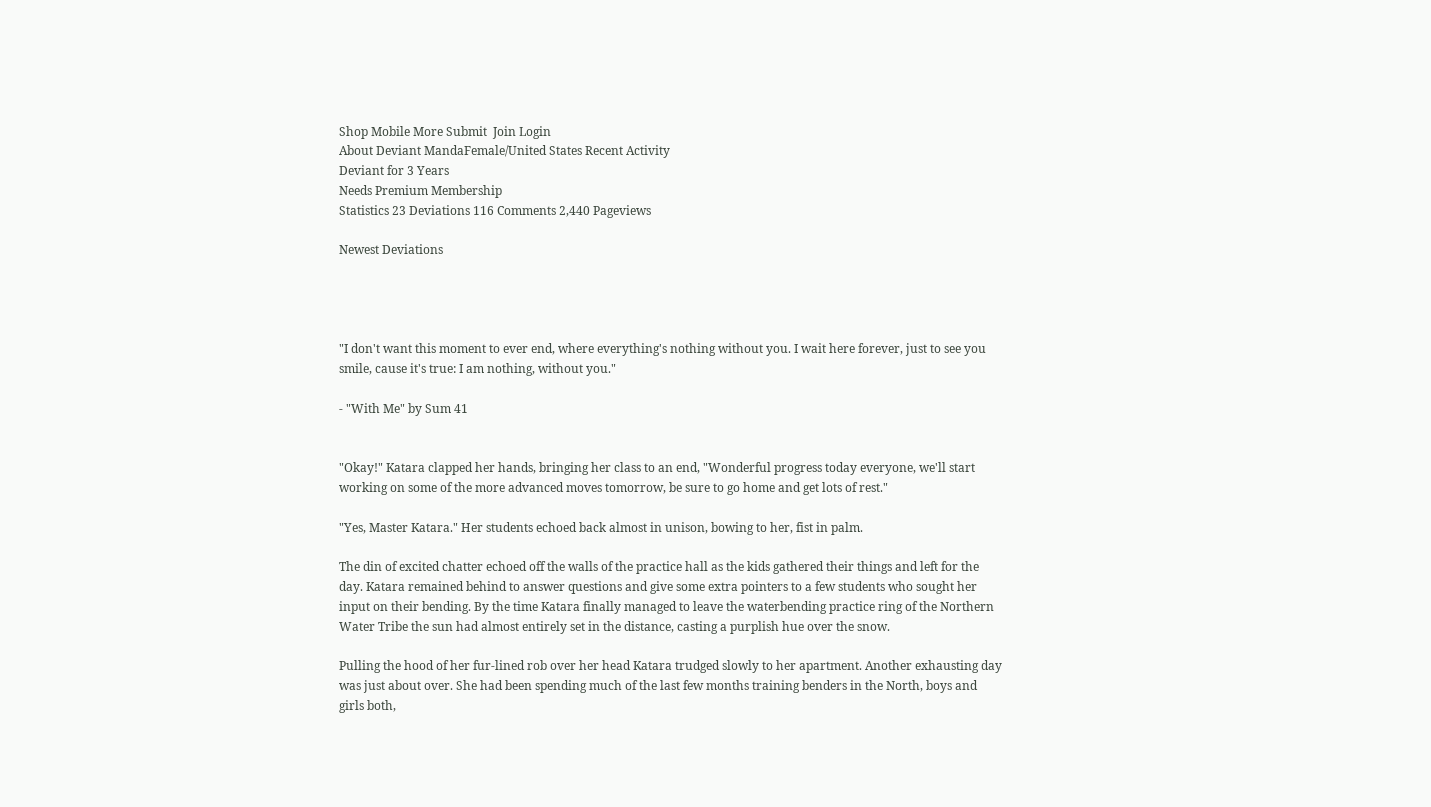Shop Mobile More Submit  Join Login
About Deviant MandaFemale/United States Recent Activity
Deviant for 3 Years
Needs Premium Membership
Statistics 23 Deviations 116 Comments 2,440 Pageviews

Newest Deviations




"I don't want this moment to ever end, where everything's nothing without you. I wait here forever, just to see you smile, cause it's true: I am nothing, without you."

- "With Me" by Sum 41


"Okay!" Katara clapped her hands, bringing her class to an end, "Wonderful progress today everyone, we'll start working on some of the more advanced moves tomorrow, be sure to go home and get lots of rest."

"Yes, Master Katara." Her students echoed back almost in unison, bowing to her, fist in palm.

The din of excited chatter echoed off the walls of the practice hall as the kids gathered their things and left for the day. Katara remained behind to answer questions and give some extra pointers to a few students who sought her input on their bending. By the time Katara finally managed to leave the waterbending practice ring of the Northern Water Tribe the sun had almost entirely set in the distance, casting a purplish hue over the snow.

Pulling the hood of her fur-lined rob over her head Katara trudged slowly to her apartment. Another exhausting day was just about over. She had been spending much of the last few months training benders in the North, boys and girls both,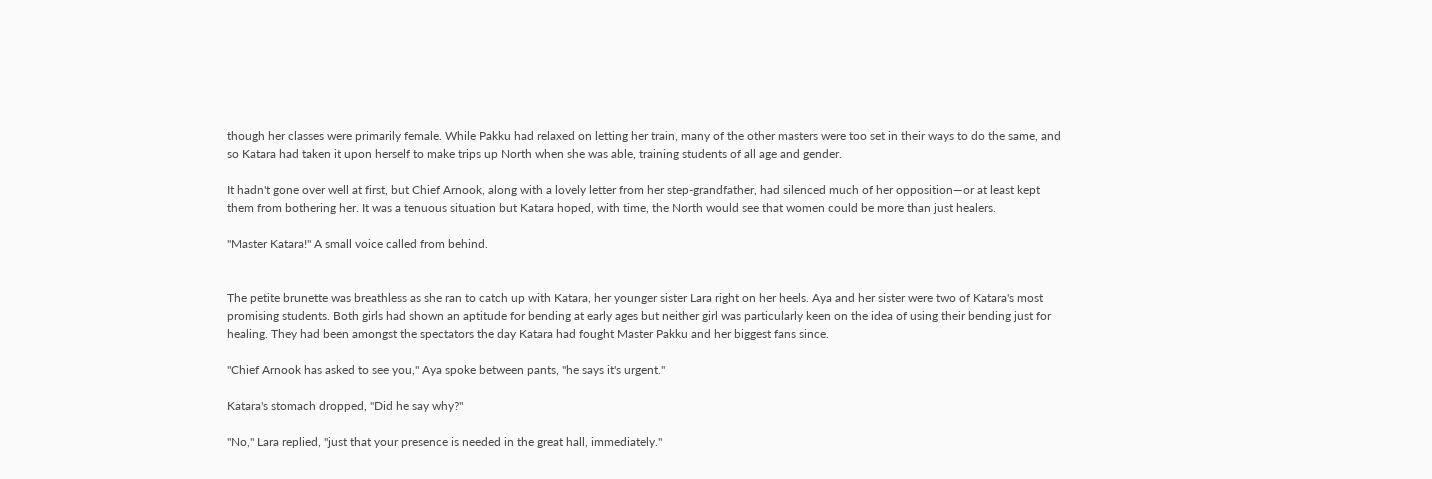though her classes were primarily female. While Pakku had relaxed on letting her train, many of the other masters were too set in their ways to do the same, and so Katara had taken it upon herself to make trips up North when she was able, training students of all age and gender.

It hadn't gone over well at first, but Chief Arnook, along with a lovely letter from her step-grandfather, had silenced much of her opposition—or at least kept them from bothering her. It was a tenuous situation but Katara hoped, with time, the North would see that women could be more than just healers.

"Master Katara!" A small voice called from behind.


The petite brunette was breathless as she ran to catch up with Katara, her younger sister Lara right on her heels. Aya and her sister were two of Katara's most promising students. Both girls had shown an aptitude for bending at early ages but neither girl was particularly keen on the idea of using their bending just for healing. They had been amongst the spectators the day Katara had fought Master Pakku and her biggest fans since.

"Chief Arnook has asked to see you," Aya spoke between pants, "he says it's urgent."

Katara's stomach dropped, "Did he say why?"

"No," Lara replied, "just that your presence is needed in the great hall, immediately."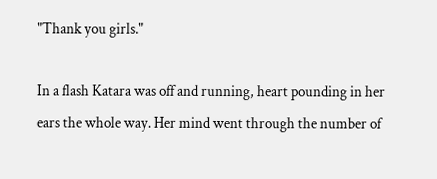"Thank you girls."

In a flash Katara was off and running, heart pounding in her ears the whole way. Her mind went through the number of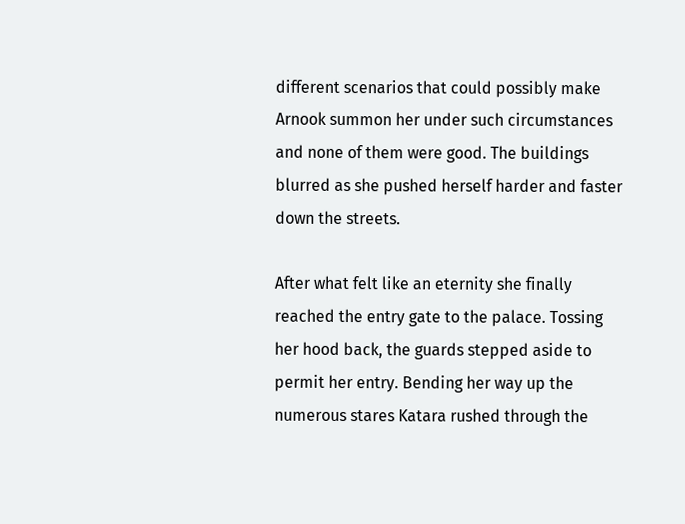different scenarios that could possibly make Arnook summon her under such circumstances and none of them were good. The buildings blurred as she pushed herself harder and faster down the streets.

After what felt like an eternity she finally reached the entry gate to the palace. Tossing her hood back, the guards stepped aside to permit her entry. Bending her way up the numerous stares Katara rushed through the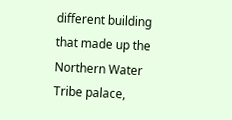different building that made up the Northern Water Tribe palace,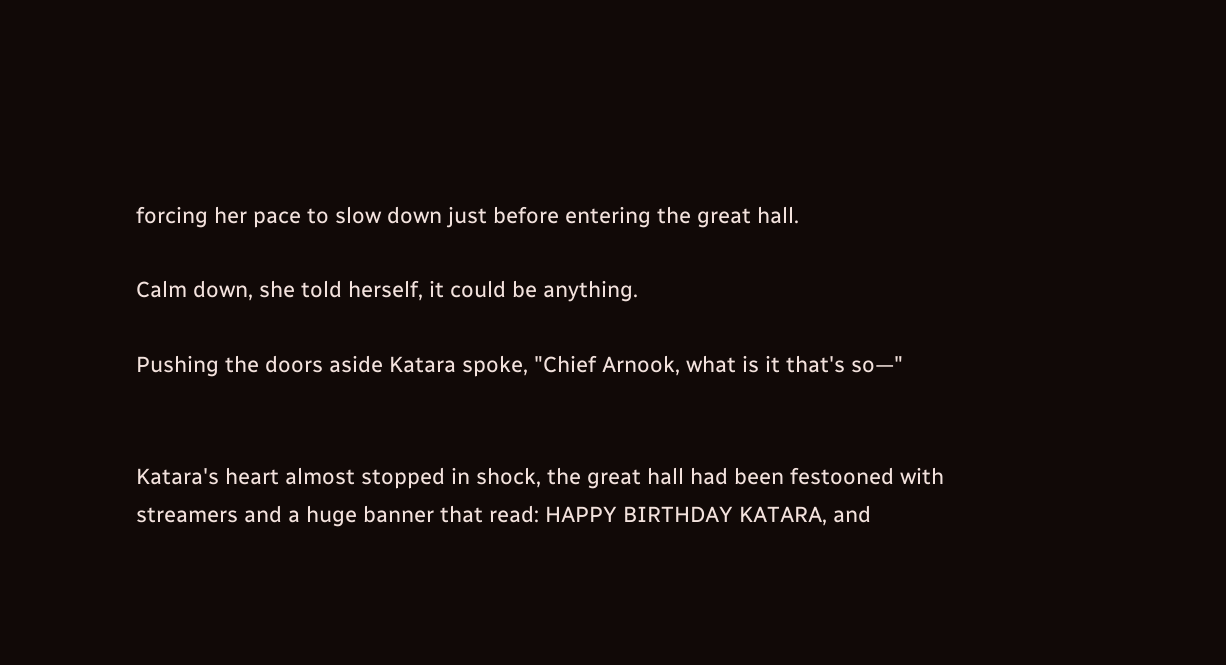forcing her pace to slow down just before entering the great hall.

Calm down, she told herself, it could be anything.

Pushing the doors aside Katara spoke, "Chief Arnook, what is it that's so—"


Katara's heart almost stopped in shock, the great hall had been festooned with streamers and a huge banner that read: HAPPY BIRTHDAY KATARA, and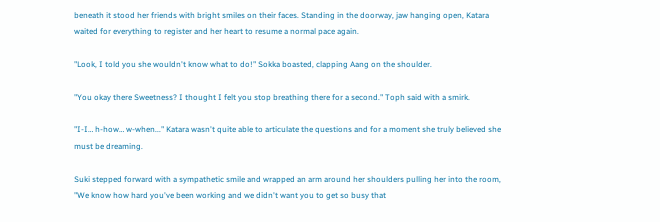beneath it stood her friends with bright smiles on their faces. Standing in the doorway, jaw hanging open, Katara waited for everything to register and her heart to resume a normal pace again.

"Look, I told you she wouldn't know what to do!" Sokka boasted, clapping Aang on the shoulder.

"You okay there Sweetness? I thought I felt you stop breathing there for a second." Toph said with a smirk.

"I-I… h-how… w-when..." Katara wasn't quite able to articulate the questions and for a moment she truly believed she must be dreaming.

Suki stepped forward with a sympathetic smile and wrapped an arm around her shoulders pulling her into the room, "We know how hard you've been working and we didn't want you to get so busy that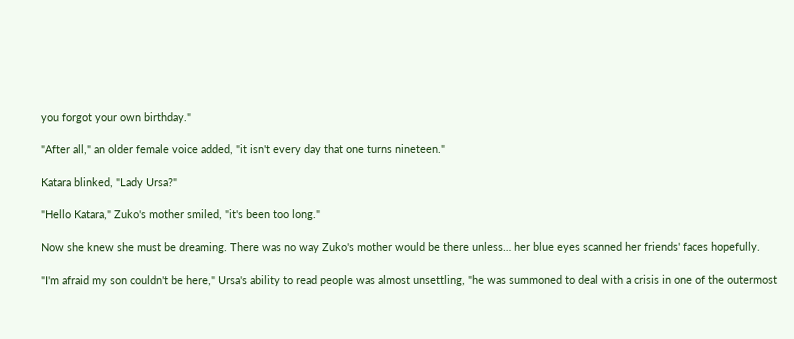you forgot your own birthday."

"After all," an older female voice added, "it isn't every day that one turns nineteen."

Katara blinked, "Lady Ursa?"

"Hello Katara," Zuko's mother smiled, "it's been too long."

Now she knew she must be dreaming. There was no way Zuko's mother would be there unless… her blue eyes scanned her friends' faces hopefully.

"I'm afraid my son couldn't be here," Ursa's ability to read people was almost unsettling, "he was summoned to deal with a crisis in one of the outermost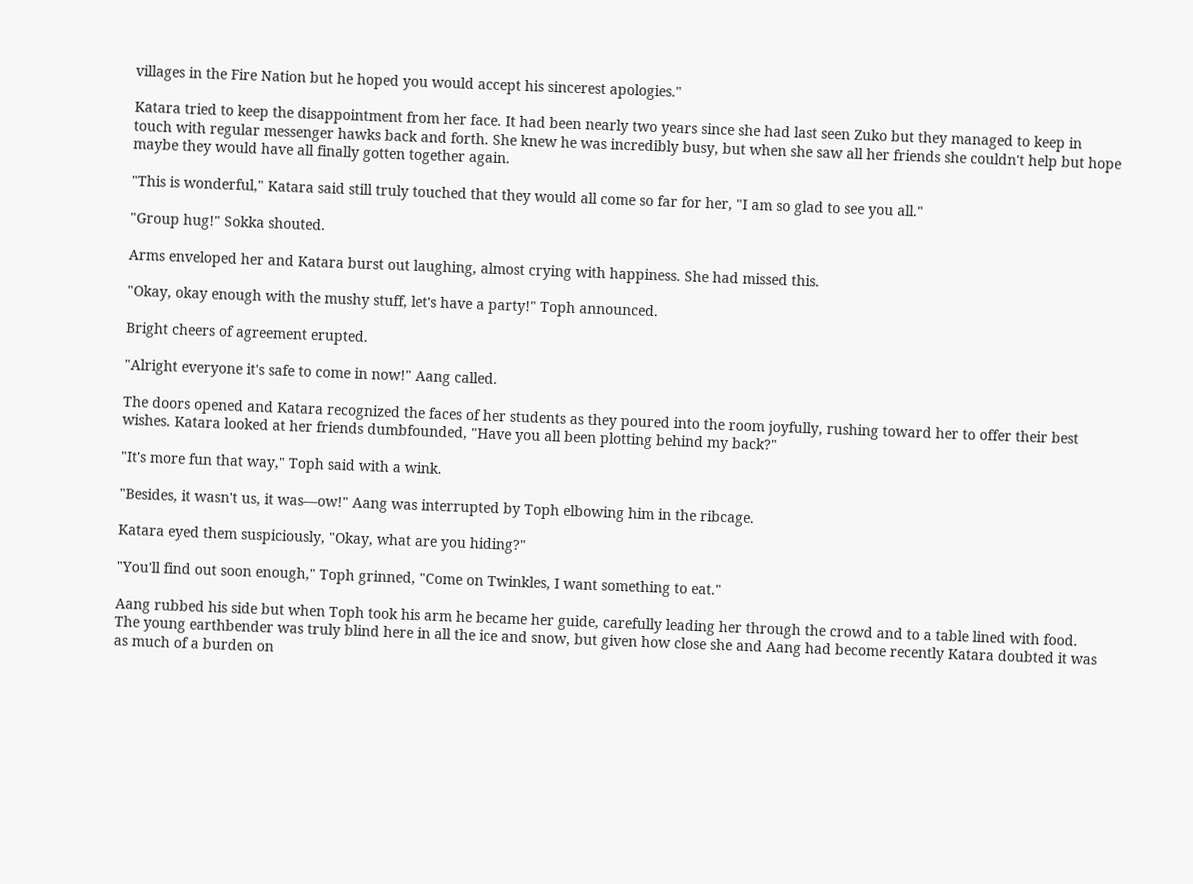villages in the Fire Nation but he hoped you would accept his sincerest apologies."

Katara tried to keep the disappointment from her face. It had been nearly two years since she had last seen Zuko but they managed to keep in touch with regular messenger hawks back and forth. She knew he was incredibly busy, but when she saw all her friends she couldn't help but hope maybe they would have all finally gotten together again.

"This is wonderful," Katara said still truly touched that they would all come so far for her, "I am so glad to see you all."

"Group hug!" Sokka shouted.

Arms enveloped her and Katara burst out laughing, almost crying with happiness. She had missed this.

"Okay, okay enough with the mushy stuff, let's have a party!" Toph announced.

Bright cheers of agreement erupted.

"Alright everyone it's safe to come in now!" Aang called.

The doors opened and Katara recognized the faces of her students as they poured into the room joyfully, rushing toward her to offer their best wishes. Katara looked at her friends dumbfounded, "Have you all been plotting behind my back?"

"It's more fun that way," Toph said with a wink.

"Besides, it wasn't us, it was—ow!" Aang was interrupted by Toph elbowing him in the ribcage.

Katara eyed them suspiciously, "Okay, what are you hiding?"

"You'll find out soon enough," Toph grinned, "Come on Twinkles, I want something to eat."

Aang rubbed his side but when Toph took his arm he became her guide, carefully leading her through the crowd and to a table lined with food. The young earthbender was truly blind here in all the ice and snow, but given how close she and Aang had become recently Katara doubted it was as much of a burden on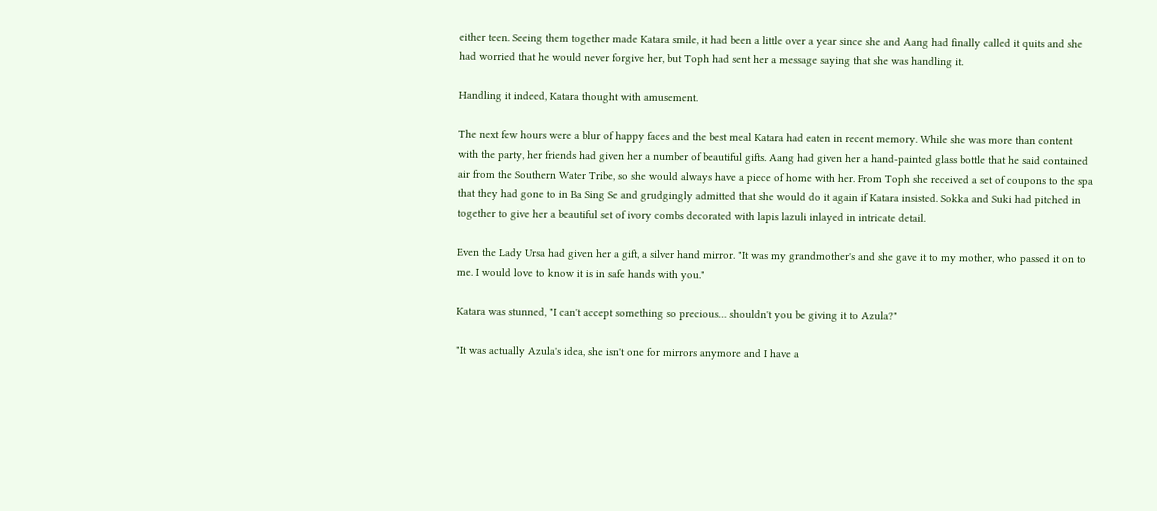either teen. Seeing them together made Katara smile, it had been a little over a year since she and Aang had finally called it quits and she had worried that he would never forgive her, but Toph had sent her a message saying that she was handling it.

Handling it indeed, Katara thought with amusement.

The next few hours were a blur of happy faces and the best meal Katara had eaten in recent memory. While she was more than content with the party, her friends had given her a number of beautiful gifts. Aang had given her a hand-painted glass bottle that he said contained air from the Southern Water Tribe, so she would always have a piece of home with her. From Toph she received a set of coupons to the spa that they had gone to in Ba Sing Se and grudgingly admitted that she would do it again if Katara insisted. Sokka and Suki had pitched in together to give her a beautiful set of ivory combs decorated with lapis lazuli inlayed in intricate detail.

Even the Lady Ursa had given her a gift, a silver hand mirror. "It was my grandmother's and she gave it to my mother, who passed it on to me. I would love to know it is in safe hands with you."

Katara was stunned, "I can't accept something so precious… shouldn't you be giving it to Azula?"

"It was actually Azula's idea, she isn't one for mirrors anymore and I have a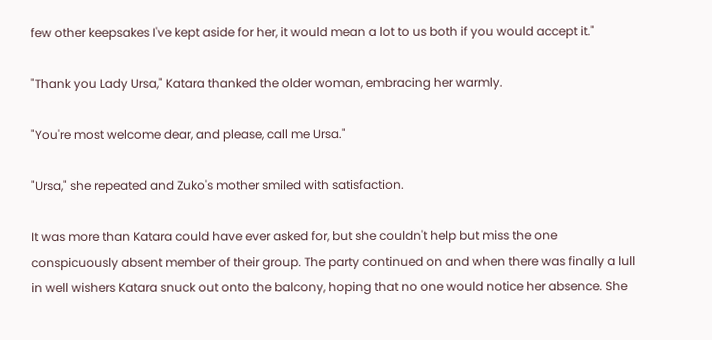few other keepsakes I've kept aside for her, it would mean a lot to us both if you would accept it."

"Thank you Lady Ursa," Katara thanked the older woman, embracing her warmly.

"You're most welcome dear, and please, call me Ursa."

"Ursa," she repeated and Zuko's mother smiled with satisfaction.

It was more than Katara could have ever asked for, but she couldn't help but miss the one conspicuously absent member of their group. The party continued on and when there was finally a lull in well wishers Katara snuck out onto the balcony, hoping that no one would notice her absence. She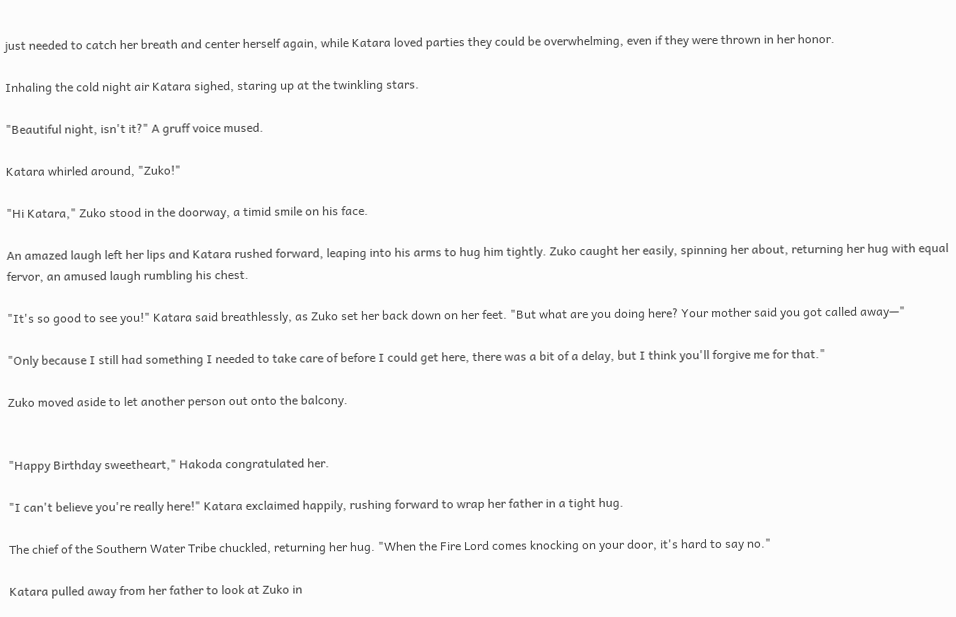just needed to catch her breath and center herself again, while Katara loved parties they could be overwhelming, even if they were thrown in her honor.

Inhaling the cold night air Katara sighed, staring up at the twinkling stars.

"Beautiful night, isn't it?" A gruff voice mused.

Katara whirled around, "Zuko!"

"Hi Katara," Zuko stood in the doorway, a timid smile on his face.

An amazed laugh left her lips and Katara rushed forward, leaping into his arms to hug him tightly. Zuko caught her easily, spinning her about, returning her hug with equal fervor, an amused laugh rumbling his chest.

"It's so good to see you!" Katara said breathlessly, as Zuko set her back down on her feet. "But what are you doing here? Your mother said you got called away—"

"Only because I still had something I needed to take care of before I could get here, there was a bit of a delay, but I think you'll forgive me for that."

Zuko moved aside to let another person out onto the balcony.


"Happy Birthday sweetheart," Hakoda congratulated her.

"I can't believe you're really here!" Katara exclaimed happily, rushing forward to wrap her father in a tight hug.

The chief of the Southern Water Tribe chuckled, returning her hug. "When the Fire Lord comes knocking on your door, it's hard to say no."

Katara pulled away from her father to look at Zuko in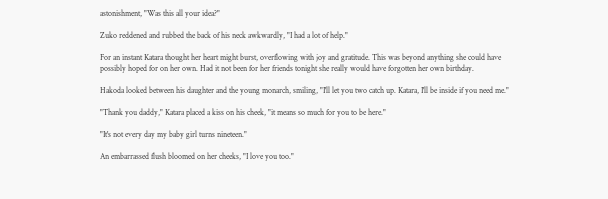astonishment, "Was this all your idea?"

Zuko reddened and rubbed the back of his neck awkwardly, "I had a lot of help."

For an instant Katara thought her heart might burst, overflowing with joy and gratitude. This was beyond anything she could have possibly hoped for on her own. Had it not been for her friends tonight she really would have forgotten her own birthday.

Hakoda looked between his daughter and the young monarch, smiling, "I'll let you two catch up. Katara, I'll be inside if you need me."

"Thank you daddy," Katara placed a kiss on his cheek, "it means so much for you to be here."

"It's not every day my baby girl turns nineteen."

An embarrassed flush bloomed on her cheeks, "I love you too."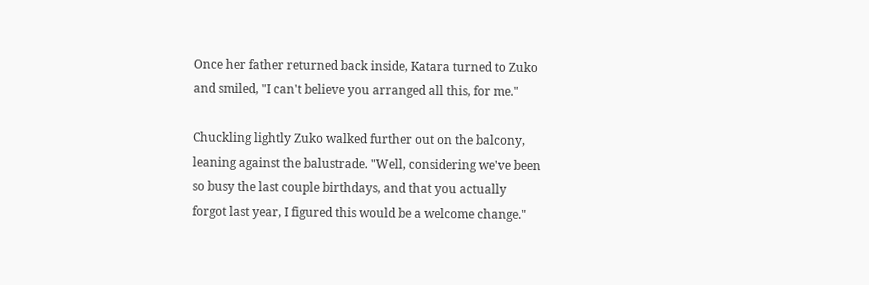Once her father returned back inside, Katara turned to Zuko and smiled, "I can't believe you arranged all this, for me."

Chuckling lightly Zuko walked further out on the balcony, leaning against the balustrade. "Well, considering we've been so busy the last couple birthdays, and that you actually forgot last year, I figured this would be a welcome change."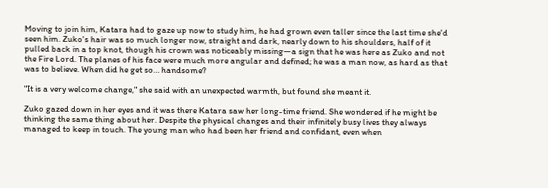Moving to join him, Katara had to gaze up now to study him, he had grown even taller since the last time she'd seen him. Zuko's hair was so much longer now, straight and dark, nearly down to his shoulders, half of it pulled back in a top knot, though his crown was noticeably missing—a sign that he was here as Zuko and not the Fire Lord. The planes of his face were much more angular and defined; he was a man now, as hard as that was to believe. When did he get so… handsome?

"It is a very welcome change," she said with an unexpected warmth, but found she meant it.

Zuko gazed down in her eyes and it was there Katara saw her long-time friend. She wondered if he might be thinking the same thing about her. Despite the physical changes and their infinitely busy lives they always managed to keep in touch. The young man who had been her friend and confidant, even when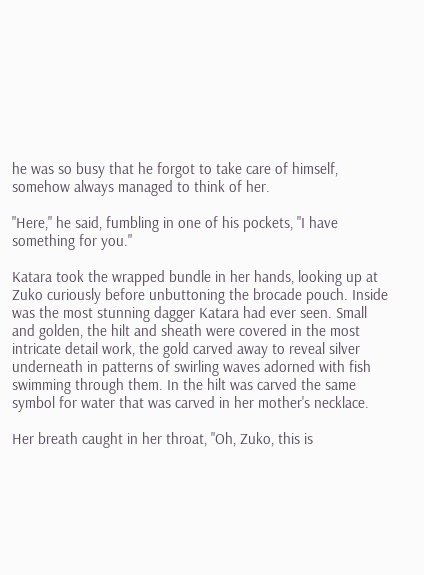he was so busy that he forgot to take care of himself, somehow always managed to think of her.

"Here," he said, fumbling in one of his pockets, "I have something for you."

Katara took the wrapped bundle in her hands, looking up at Zuko curiously before unbuttoning the brocade pouch. Inside was the most stunning dagger Katara had ever seen. Small and golden, the hilt and sheath were covered in the most intricate detail work, the gold carved away to reveal silver underneath in patterns of swirling waves adorned with fish swimming through them. In the hilt was carved the same symbol for water that was carved in her mother's necklace.

Her breath caught in her throat, "Oh, Zuko, this is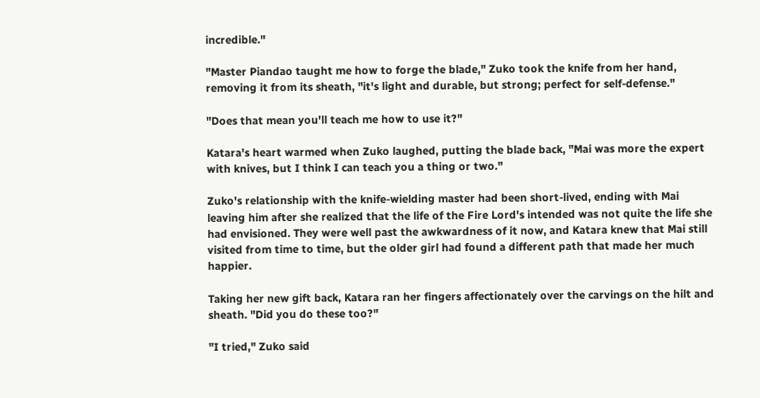incredible."

"Master Piandao taught me how to forge the blade," Zuko took the knife from her hand, removing it from its sheath, "it's light and durable, but strong; perfect for self-defense."

"Does that mean you'll teach me how to use it?"

Katara's heart warmed when Zuko laughed, putting the blade back, "Mai was more the expert with knives, but I think I can teach you a thing or two."

Zuko's relationship with the knife-wielding master had been short-lived, ending with Mai leaving him after she realized that the life of the Fire Lord's intended was not quite the life she had envisioned. They were well past the awkwardness of it now, and Katara knew that Mai still visited from time to time, but the older girl had found a different path that made her much happier.

Taking her new gift back, Katara ran her fingers affectionately over the carvings on the hilt and sheath. "Did you do these too?"

"I tried," Zuko said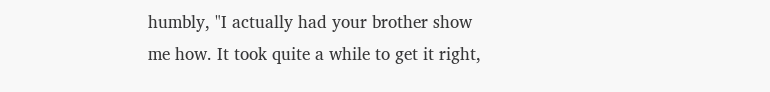humbly, "I actually had your brother show me how. It took quite a while to get it right,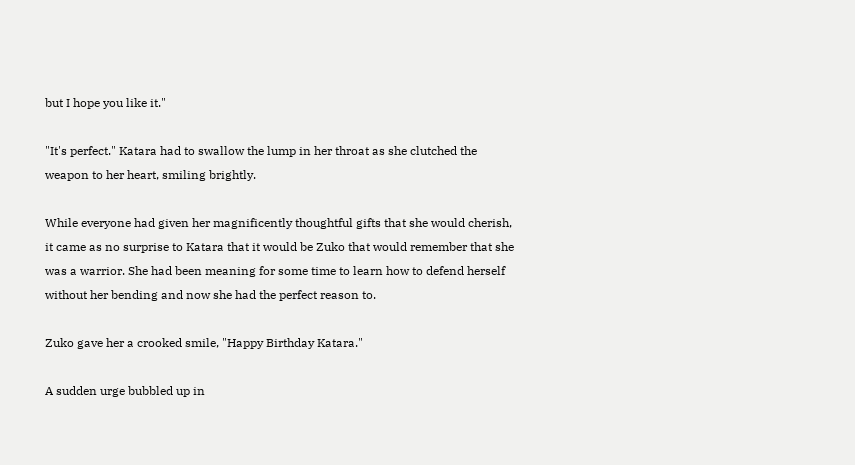but I hope you like it."

"It's perfect." Katara had to swallow the lump in her throat as she clutched the weapon to her heart, smiling brightly.

While everyone had given her magnificently thoughtful gifts that she would cherish, it came as no surprise to Katara that it would be Zuko that would remember that she was a warrior. She had been meaning for some time to learn how to defend herself without her bending and now she had the perfect reason to.

Zuko gave her a crooked smile, "Happy Birthday Katara."

A sudden urge bubbled up in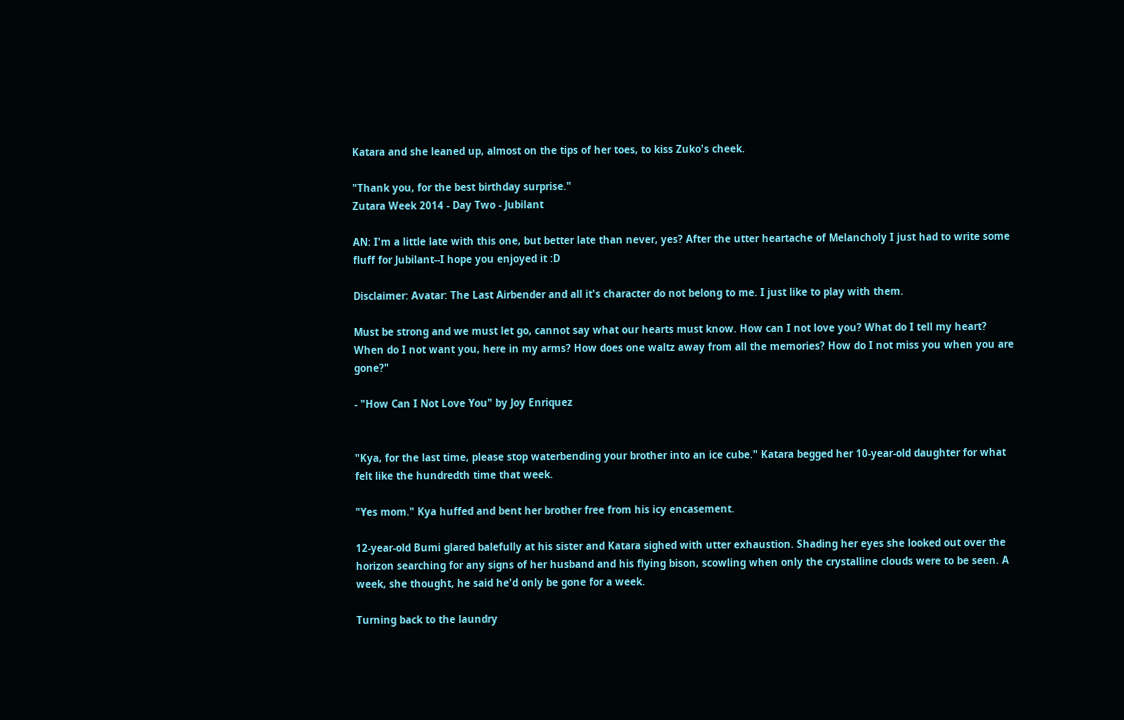Katara and she leaned up, almost on the tips of her toes, to kiss Zuko's cheek.

"Thank you, for the best birthday surprise."
Zutara Week 2014 - Day Two - Jubilant

AN: I'm a little late with this one, but better late than never, yes? After the utter heartache of Melancholy I just had to write some fluff for Jubilant--I hope you enjoyed it :D

Disclaimer: Avatar: The Last Airbender and all it's character do not belong to me. I just like to play with them.

Must be strong and we must let go, cannot say what our hearts must know. How can I not love you? What do I tell my heart? When do I not want you, here in my arms? How does one waltz away from all the memories? How do I not miss you when you are gone?"

- "How Can I Not Love You" by Joy Enriquez


"Kya, for the last time, please stop waterbending your brother into an ice cube." Katara begged her 10-year-old daughter for what felt like the hundredth time that week.

"Yes mom." Kya huffed and bent her brother free from his icy encasement.

12-year-old Bumi glared balefully at his sister and Katara sighed with utter exhaustion. Shading her eyes she looked out over the horizon searching for any signs of her husband and his flying bison, scowling when only the crystalline clouds were to be seen. A week, she thought, he said he'd only be gone for a week.

Turning back to the laundry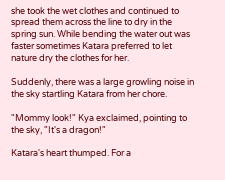she took the wet clothes and continued to spread them across the line to dry in the spring sun. While bending the water out was faster sometimes Katara preferred to let nature dry the clothes for her.

Suddenly, there was a large growling noise in the sky startling Katara from her chore.

"Mommy look!" Kya exclaimed, pointing to the sky, "It's a dragon!"

Katara's heart thumped. For a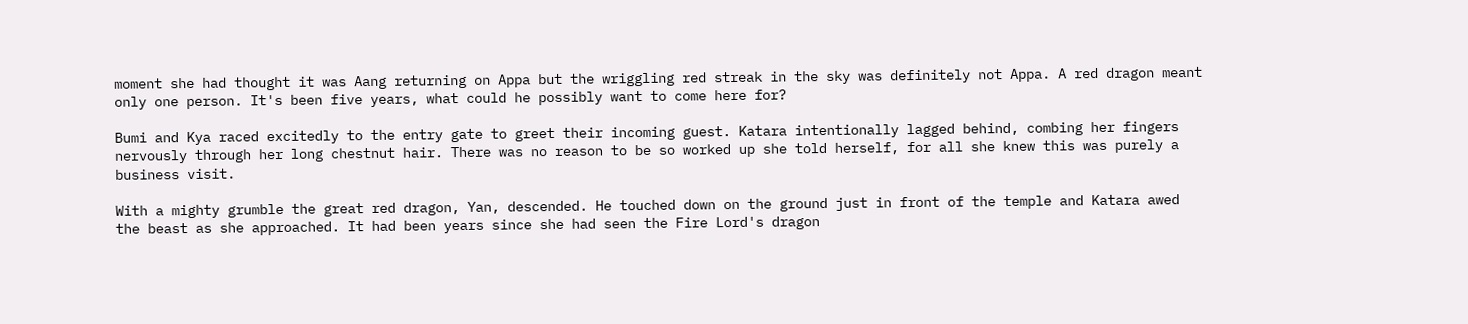moment she had thought it was Aang returning on Appa but the wriggling red streak in the sky was definitely not Appa. A red dragon meant only one person. It's been five years, what could he possibly want to come here for?

Bumi and Kya raced excitedly to the entry gate to greet their incoming guest. Katara intentionally lagged behind, combing her fingers nervously through her long chestnut hair. There was no reason to be so worked up she told herself, for all she knew this was purely a business visit.

With a mighty grumble the great red dragon, Yan, descended. He touched down on the ground just in front of the temple and Katara awed the beast as she approached. It had been years since she had seen the Fire Lord's dragon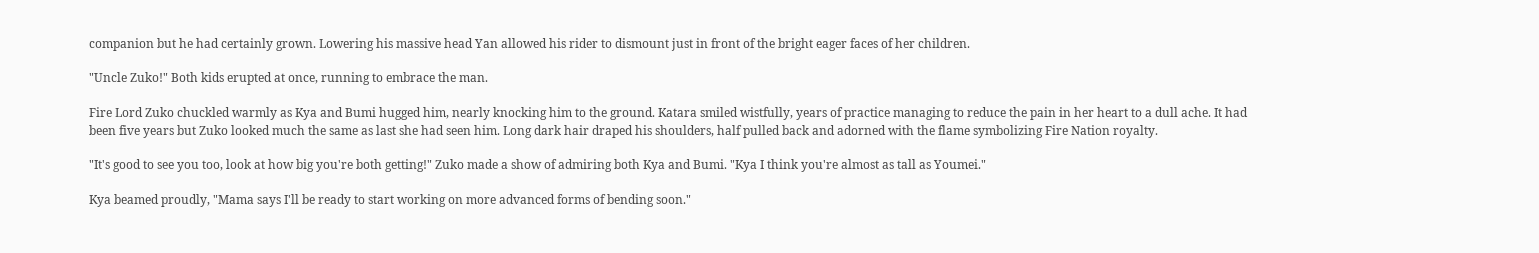companion but he had certainly grown. Lowering his massive head Yan allowed his rider to dismount just in front of the bright eager faces of her children.

"Uncle Zuko!" Both kids erupted at once, running to embrace the man.

Fire Lord Zuko chuckled warmly as Kya and Bumi hugged him, nearly knocking him to the ground. Katara smiled wistfully, years of practice managing to reduce the pain in her heart to a dull ache. It had been five years but Zuko looked much the same as last she had seen him. Long dark hair draped his shoulders, half pulled back and adorned with the flame symbolizing Fire Nation royalty.

"It's good to see you too, look at how big you're both getting!" Zuko made a show of admiring both Kya and Bumi. "Kya I think you're almost as tall as Youmei."

Kya beamed proudly, "Mama says I'll be ready to start working on more advanced forms of bending soon."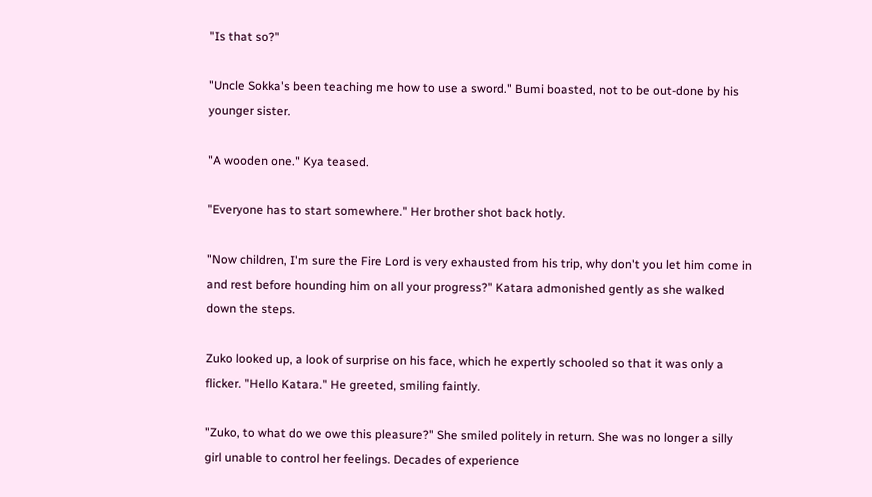"Is that so?"

"Uncle Sokka's been teaching me how to use a sword." Bumi boasted, not to be out-done by his younger sister.

"A wooden one." Kya teased.

"Everyone has to start somewhere." Her brother shot back hotly.

"Now children, I'm sure the Fire Lord is very exhausted from his trip, why don't you let him come in and rest before hounding him on all your progress?" Katara admonished gently as she walked down the steps.

Zuko looked up, a look of surprise on his face, which he expertly schooled so that it was only a flicker. "Hello Katara." He greeted, smiling faintly.

"Zuko, to what do we owe this pleasure?" She smiled politely in return. She was no longer a silly girl unable to control her feelings. Decades of experience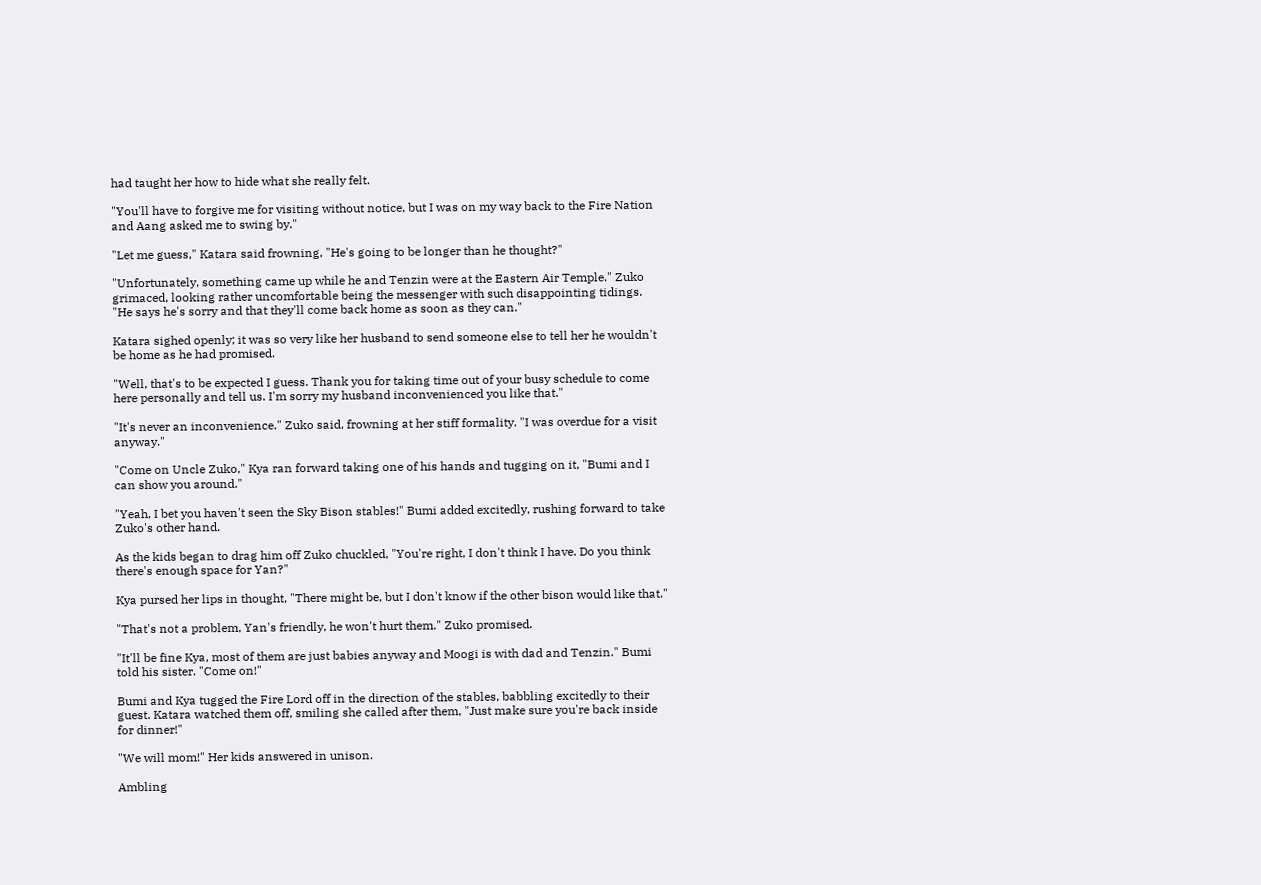had taught her how to hide what she really felt.

"You'll have to forgive me for visiting without notice, but I was on my way back to the Fire Nation and Aang asked me to swing by."

"Let me guess," Katara said frowning, "He's going to be longer than he thought?"

"Unfortunately, something came up while he and Tenzin were at the Eastern Air Temple." Zuko grimaced, looking rather uncomfortable being the messenger with such disappointing tidings. "He says he's sorry and that they'll come back home as soon as they can."

Katara sighed openly; it was so very like her husband to send someone else to tell her he wouldn't be home as he had promised.

"Well, that's to be expected I guess. Thank you for taking time out of your busy schedule to come here personally and tell us. I'm sorry my husband inconvenienced you like that."

"It's never an inconvenience." Zuko said, frowning at her stiff formality. "I was overdue for a visit anyway."

"Come on Uncle Zuko," Kya ran forward taking one of his hands and tugging on it, "Bumi and I can show you around."

"Yeah, I bet you haven't seen the Sky Bison stables!" Bumi added excitedly, rushing forward to take Zuko's other hand.

As the kids began to drag him off Zuko chuckled, "You're right, I don't think I have. Do you think there's enough space for Yan?"

Kya pursed her lips in thought, "There might be, but I don't know if the other bison would like that."

"That's not a problem, Yan's friendly, he won't hurt them." Zuko promised.

"It'll be fine Kya, most of them are just babies anyway and Moogi is with dad and Tenzin." Bumi told his sister. "Come on!"

Bumi and Kya tugged the Fire Lord off in the direction of the stables, babbling excitedly to their guest. Katara watched them off, smiling she called after them, "Just make sure you're back inside for dinner!"

"We will mom!" Her kids answered in unison.

Ambling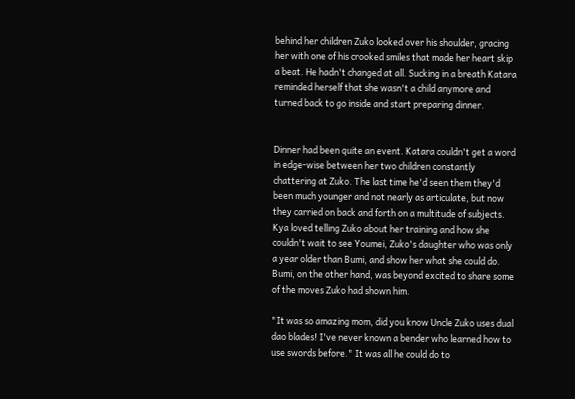behind her children Zuko looked over his shoulder, gracing her with one of his crooked smiles that made her heart skip a beat. He hadn't changed at all. Sucking in a breath Katara reminded herself that she wasn't a child anymore and turned back to go inside and start preparing dinner.


Dinner had been quite an event. Katara couldn't get a word in edge-wise between her two children constantly chattering at Zuko. The last time he'd seen them they'd been much younger and not nearly as articulate, but now they carried on back and forth on a multitude of subjects. Kya loved telling Zuko about her training and how she couldn't wait to see Youmei, Zuko's daughter who was only a year older than Bumi, and show her what she could do. Bumi, on the other hand, was beyond excited to share some of the moves Zuko had shown him.

"It was so amazing mom, did you know Uncle Zuko uses dual dao blades! I've never known a bender who learned how to use swords before." It was all he could do to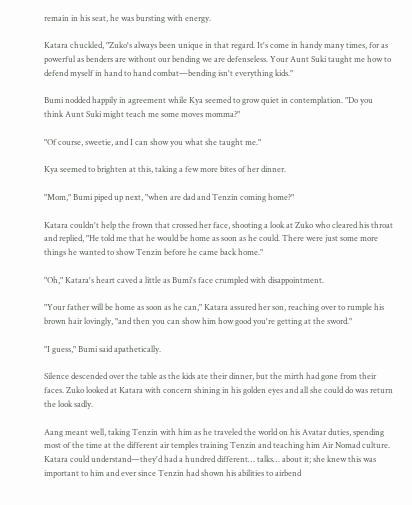remain in his seat, he was bursting with energy.

Katara chuckled, "Zuko's always been unique in that regard. It's come in handy many times, for as powerful as benders are without our bending we are defenseless. Your Aunt Suki taught me how to defend myself in hand to hand combat—bending isn't everything kids."

Bumi nodded happily in agreement while Kya seemed to grow quiet in contemplation. "Do you think Aunt Suki might teach me some moves momma?"

"Of course, sweetie, and I can show you what she taught me."

Kya seemed to brighten at this, taking a few more bites of her dinner.

"Mom," Bumi piped up next, "when are dad and Tenzin coming home?"

Katara couldn't help the frown that crossed her face, shooting a look at Zuko who cleared his throat and replied, "He told me that he would be home as soon as he could. There were just some more things he wanted to show Tenzin before he came back home."

"Oh," Katara's heart caved a little as Bumi's face crumpled with disappointment.

"Your father will be home as soon as he can," Katara assured her son, reaching over to rumple his brown hair lovingly, "and then you can show him how good you're getting at the sword."

"I guess," Bumi said apathetically.

Silence descended over the table as the kids ate their dinner, but the mirth had gone from their faces. Zuko looked at Katara with concern shining in his golden eyes and all she could do was return the look sadly.

Aang meant well, taking Tenzin with him as he traveled the world on his Avatar duties, spending most of the time at the different air temples training Tenzin and teaching him Air Nomad culture. Katara could understand—they'd had a hundred different… talks… about it; she knew this was important to him and ever since Tenzin had shown his abilities to airbend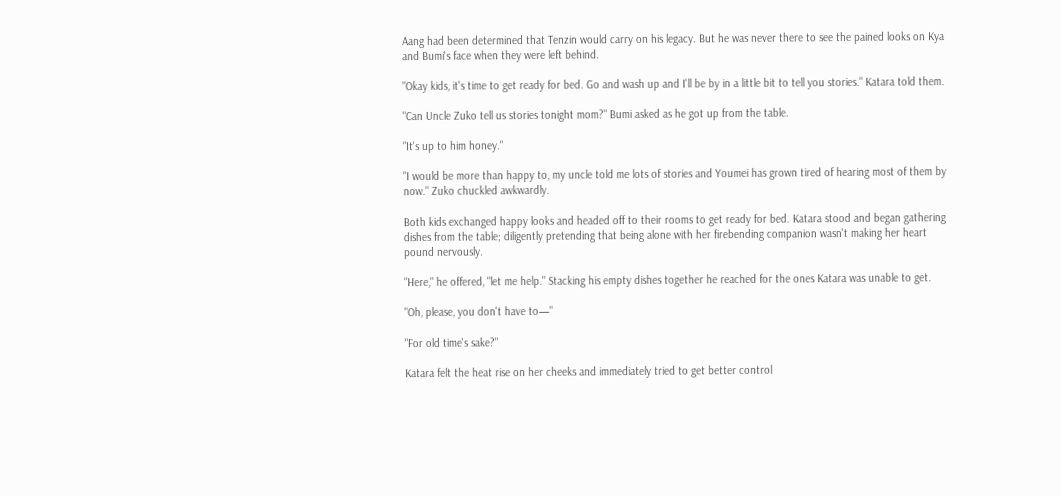Aang had been determined that Tenzin would carry on his legacy. But he was never there to see the pained looks on Kya and Bumi's face when they were left behind.

"Okay kids, it's time to get ready for bed. Go and wash up and I'll be by in a little bit to tell you stories." Katara told them.

"Can Uncle Zuko tell us stories tonight mom?" Bumi asked as he got up from the table.

"It's up to him honey."

"I would be more than happy to, my uncle told me lots of stories and Youmei has grown tired of hearing most of them by now." Zuko chuckled awkwardly.

Both kids exchanged happy looks and headed off to their rooms to get ready for bed. Katara stood and began gathering dishes from the table; diligently pretending that being alone with her firebending companion wasn't making her heart pound nervously.

"Here," he offered, "let me help." Stacking his empty dishes together he reached for the ones Katara was unable to get.

"Oh, please, you don't have to—"

"For old time's sake?"

Katara felt the heat rise on her cheeks and immediately tried to get better control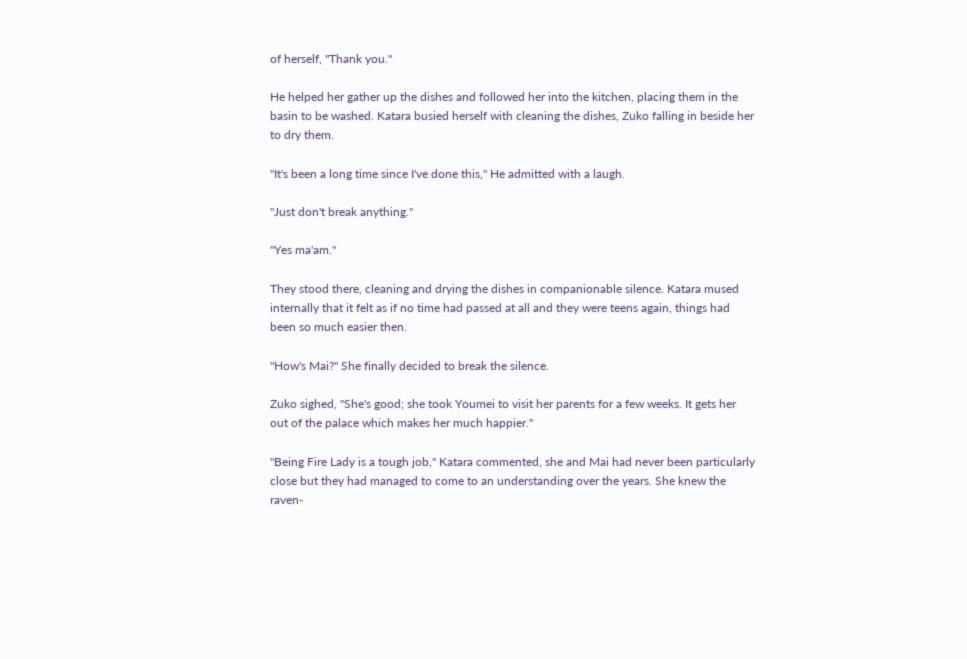of herself, "Thank you."

He helped her gather up the dishes and followed her into the kitchen, placing them in the basin to be washed. Katara busied herself with cleaning the dishes, Zuko falling in beside her to dry them.

"It's been a long time since I've done this," He admitted with a laugh.

"Just don't break anything."

"Yes ma'am."

They stood there, cleaning and drying the dishes in companionable silence. Katara mused internally that it felt as if no time had passed at all and they were teens again, things had been so much easier then.

"How's Mai?" She finally decided to break the silence.

Zuko sighed, "She's good; she took Youmei to visit her parents for a few weeks. It gets her out of the palace which makes her much happier."

"Being Fire Lady is a tough job," Katara commented, she and Mai had never been particularly close but they had managed to come to an understanding over the years. She knew the raven-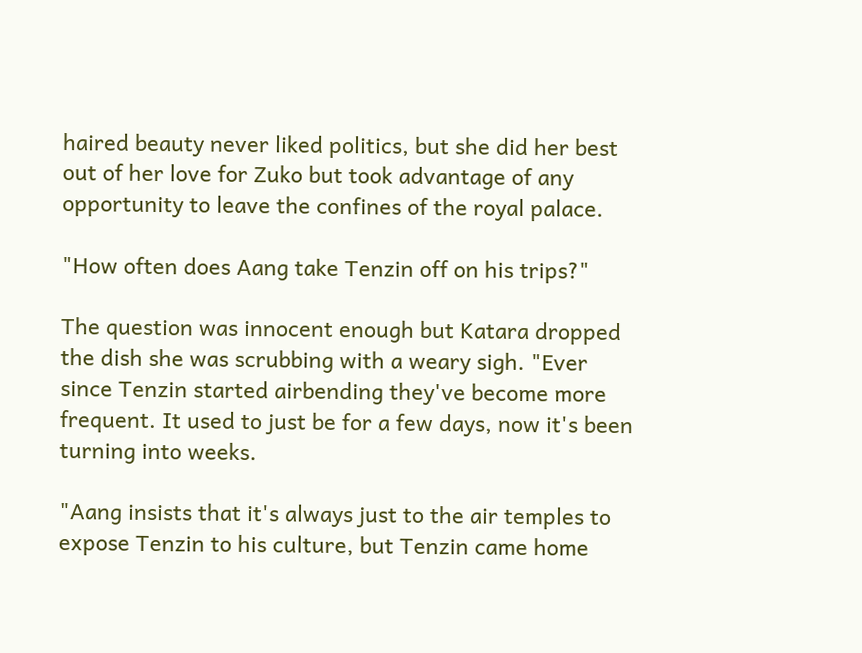haired beauty never liked politics, but she did her best out of her love for Zuko but took advantage of any opportunity to leave the confines of the royal palace.

"How often does Aang take Tenzin off on his trips?"

The question was innocent enough but Katara dropped the dish she was scrubbing with a weary sigh. "Ever since Tenzin started airbending they've become more frequent. It used to just be for a few days, now it's been turning into weeks.

"Aang insists that it's always just to the air temples to expose Tenzin to his culture, but Tenzin came home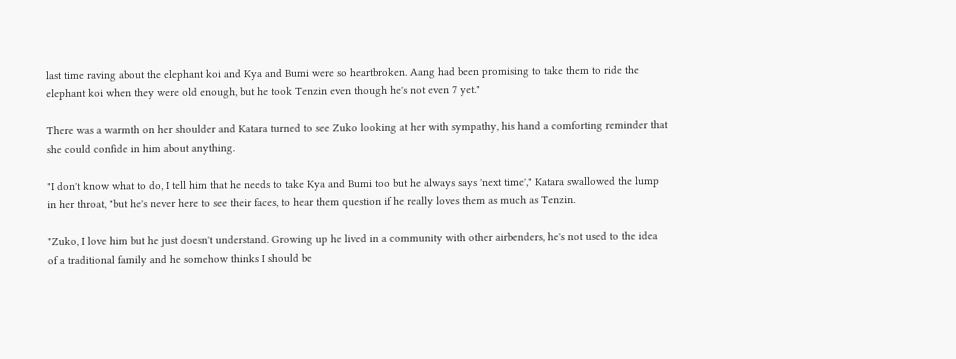last time raving about the elephant koi and Kya and Bumi were so heartbroken. Aang had been promising to take them to ride the elephant koi when they were old enough, but he took Tenzin even though he's not even 7 yet."

There was a warmth on her shoulder and Katara turned to see Zuko looking at her with sympathy, his hand a comforting reminder that she could confide in him about anything.

"I don't know what to do, I tell him that he needs to take Kya and Bumi too but he always says 'next time'," Katara swallowed the lump in her throat, "but he's never here to see their faces, to hear them question if he really loves them as much as Tenzin.

"Zuko, I love him but he just doesn't understand. Growing up he lived in a community with other airbenders, he's not used to the idea of a traditional family and he somehow thinks I should be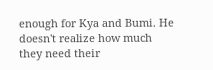enough for Kya and Bumi. He doesn't realize how much they need their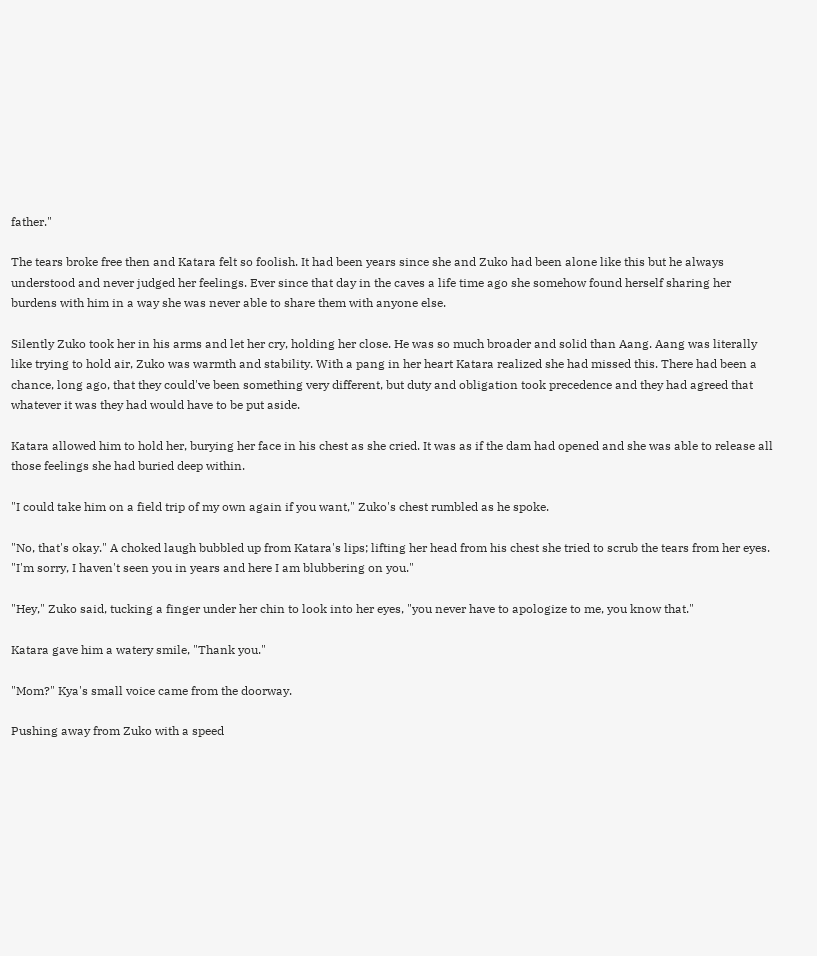father."

The tears broke free then and Katara felt so foolish. It had been years since she and Zuko had been alone like this but he always understood and never judged her feelings. Ever since that day in the caves a life time ago she somehow found herself sharing her burdens with him in a way she was never able to share them with anyone else.

Silently Zuko took her in his arms and let her cry, holding her close. He was so much broader and solid than Aang. Aang was literally like trying to hold air, Zuko was warmth and stability. With a pang in her heart Katara realized she had missed this. There had been a chance, long ago, that they could've been something very different, but duty and obligation took precedence and they had agreed that whatever it was they had would have to be put aside.

Katara allowed him to hold her, burying her face in his chest as she cried. It was as if the dam had opened and she was able to release all those feelings she had buried deep within.

"I could take him on a field trip of my own again if you want," Zuko's chest rumbled as he spoke.

"No, that's okay." A choked laugh bubbled up from Katara's lips; lifting her head from his chest she tried to scrub the tears from her eyes. "I'm sorry, I haven't seen you in years and here I am blubbering on you."

"Hey," Zuko said, tucking a finger under her chin to look into her eyes, "you never have to apologize to me, you know that."

Katara gave him a watery smile, "Thank you."

"Mom?" Kya's small voice came from the doorway.

Pushing away from Zuko with a speed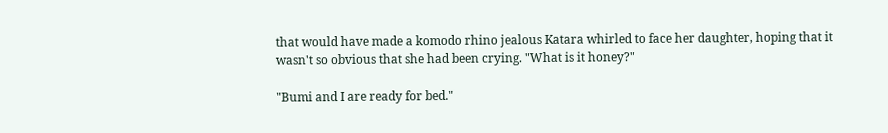that would have made a komodo rhino jealous Katara whirled to face her daughter, hoping that it wasn't so obvious that she had been crying. "What is it honey?"

"Bumi and I are ready for bed."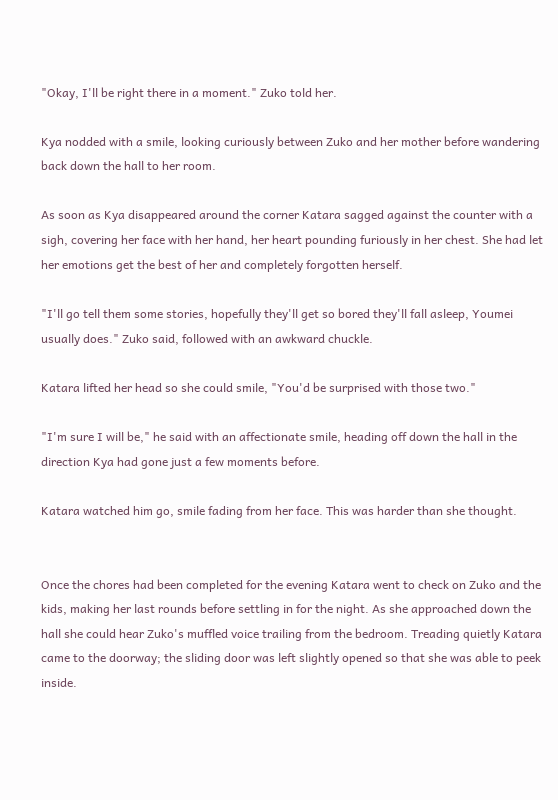"Okay, I'll be right there in a moment." Zuko told her.

Kya nodded with a smile, looking curiously between Zuko and her mother before wandering back down the hall to her room.

As soon as Kya disappeared around the corner Katara sagged against the counter with a sigh, covering her face with her hand, her heart pounding furiously in her chest. She had let her emotions get the best of her and completely forgotten herself.

"I'll go tell them some stories, hopefully they'll get so bored they'll fall asleep, Youmei usually does." Zuko said, followed with an awkward chuckle.

Katara lifted her head so she could smile, "You'd be surprised with those two."

"I'm sure I will be," he said with an affectionate smile, heading off down the hall in the direction Kya had gone just a few moments before.

Katara watched him go, smile fading from her face. This was harder than she thought.


Once the chores had been completed for the evening Katara went to check on Zuko and the kids, making her last rounds before settling in for the night. As she approached down the hall she could hear Zuko's muffled voice trailing from the bedroom. Treading quietly Katara came to the doorway; the sliding door was left slightly opened so that she was able to peek inside.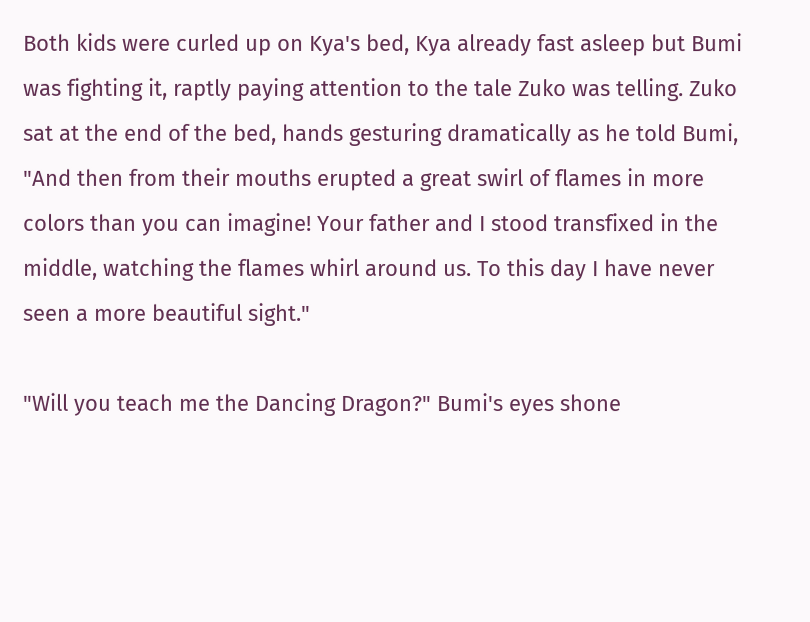Both kids were curled up on Kya's bed, Kya already fast asleep but Bumi was fighting it, raptly paying attention to the tale Zuko was telling. Zuko sat at the end of the bed, hands gesturing dramatically as he told Bumi, "And then from their mouths erupted a great swirl of flames in more colors than you can imagine! Your father and I stood transfixed in the middle, watching the flames whirl around us. To this day I have never seen a more beautiful sight."

"Will you teach me the Dancing Dragon?" Bumi's eyes shone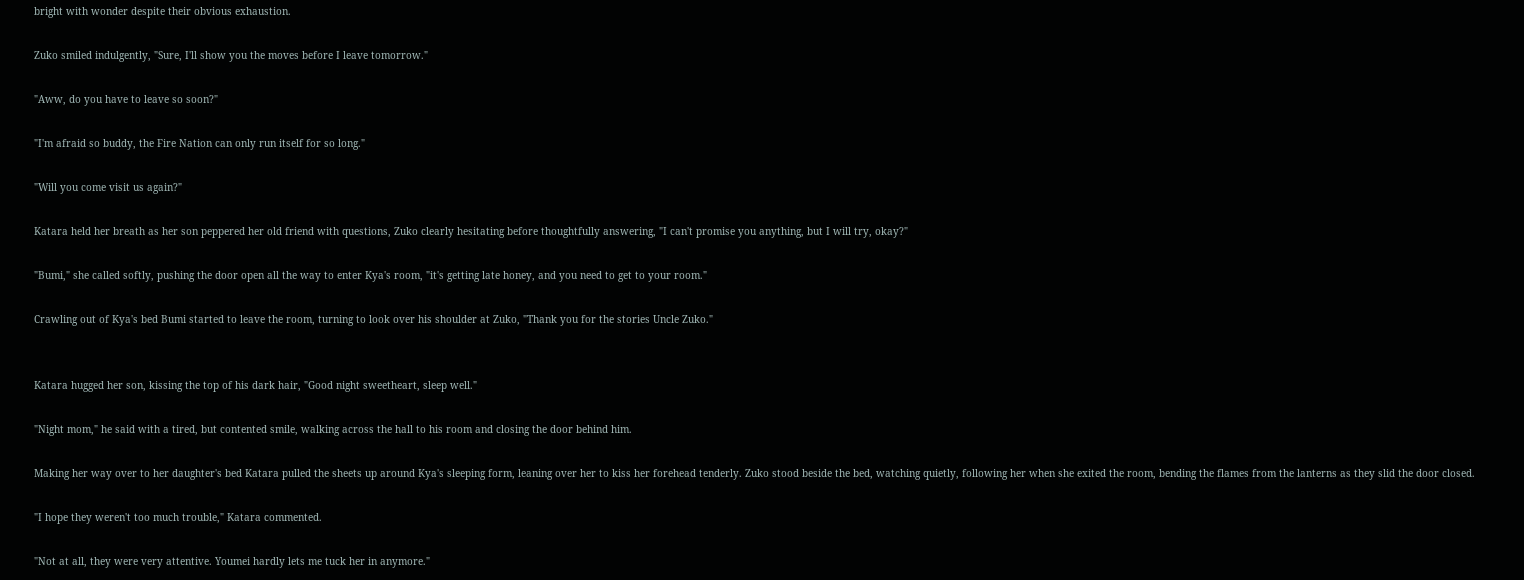bright with wonder despite their obvious exhaustion.

Zuko smiled indulgently, "Sure, I'll show you the moves before I leave tomorrow."

"Aww, do you have to leave so soon?"

"I'm afraid so buddy, the Fire Nation can only run itself for so long."

"Will you come visit us again?"

Katara held her breath as her son peppered her old friend with questions, Zuko clearly hesitating before thoughtfully answering, "I can't promise you anything, but I will try, okay?"

"Bumi," she called softly, pushing the door open all the way to enter Kya's room, "it's getting late honey, and you need to get to your room."

Crawling out of Kya's bed Bumi started to leave the room, turning to look over his shoulder at Zuko, "Thank you for the stories Uncle Zuko."


Katara hugged her son, kissing the top of his dark hair, "Good night sweetheart, sleep well."

"Night mom," he said with a tired, but contented smile, walking across the hall to his room and closing the door behind him.

Making her way over to her daughter's bed Katara pulled the sheets up around Kya's sleeping form, leaning over her to kiss her forehead tenderly. Zuko stood beside the bed, watching quietly, following her when she exited the room, bending the flames from the lanterns as they slid the door closed.

"I hope they weren't too much trouble," Katara commented.

"Not at all, they were very attentive. Youmei hardly lets me tuck her in anymore."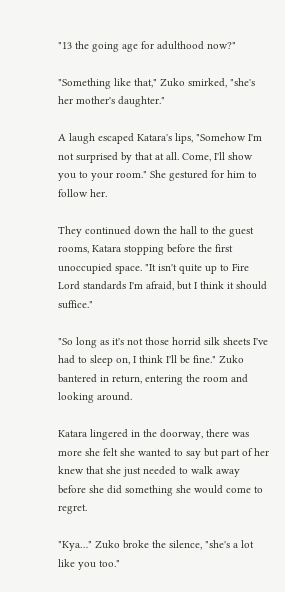"13 the going age for adulthood now?"

"Something like that," Zuko smirked, "she's her mother's daughter."

A laugh escaped Katara's lips, "Somehow I'm not surprised by that at all. Come, I'll show you to your room." She gestured for him to follow her.

They continued down the hall to the guest rooms, Katara stopping before the first unoccupied space. "It isn't quite up to Fire Lord standards I'm afraid, but I think it should suffice."

"So long as it's not those horrid silk sheets I've had to sleep on, I think I'll be fine." Zuko bantered in return, entering the room and looking around.

Katara lingered in the doorway, there was more she felt she wanted to say but part of her knew that she just needed to walk away before she did something she would come to regret.

"Kya…" Zuko broke the silence, "she's a lot like you too."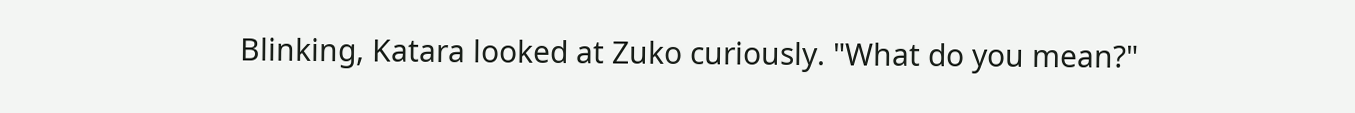Blinking, Katara looked at Zuko curiously. "What do you mean?"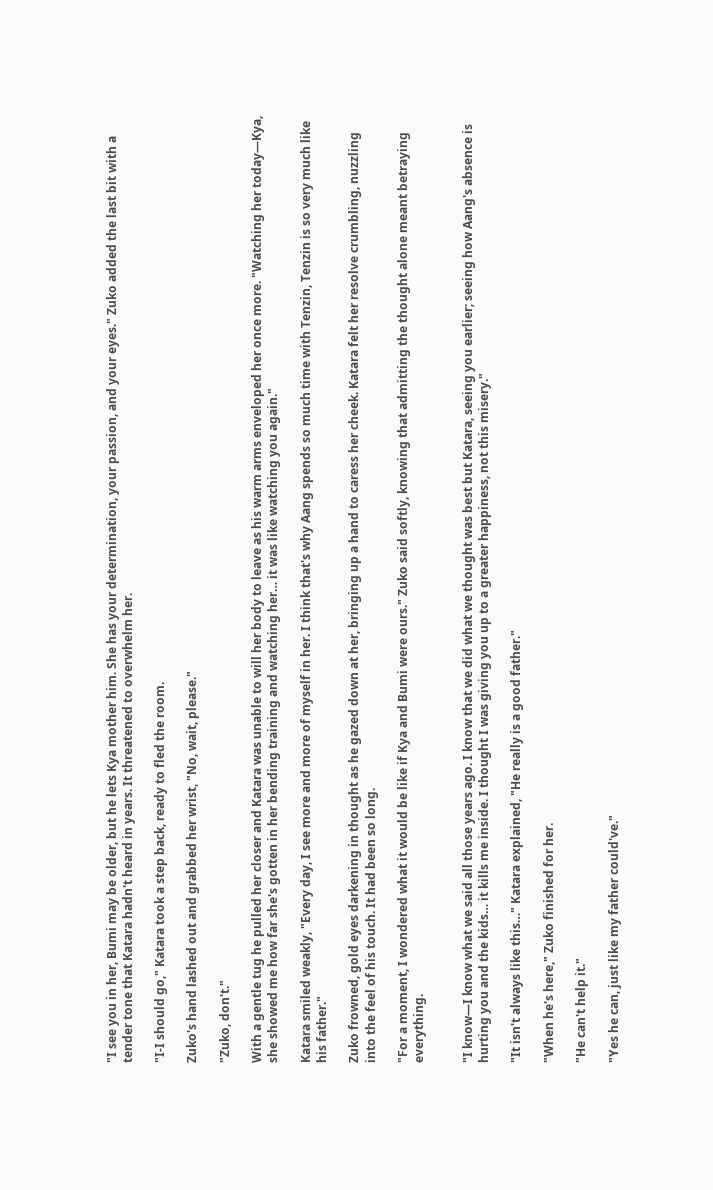"I see you in her, Bumi may be older, but he lets Kya mother him. She has your determination, your passion, and your eyes." Zuko added the last bit with a tender tone that Katara hadn't heard in years. It threatened to overwhelm her.

"I-I should go," Katara took a step back, ready to fled the room.

Zuko's hand lashed out and grabbed her wrist, "No, wait, please."

"Zuko, don't."

With a gentle tug he pulled her closer and Katara was unable to will her body to leave as his warm arms enveloped her once more. "Watching her today—Kya, she showed me how far she's gotten in her bending training and watching her… it was like watching you again."

Katara smiled weakly, "Every day, I see more and more of myself in her. I think that's why Aang spends so much time with Tenzin, Tenzin is so very much like his father."

Zuko frowned, gold eyes darkening in thought as he gazed down at her, bringing up a hand to caress her cheek. Katara felt her resolve crumbling, nuzzling into the feel of his touch. It had been so long.

"For a moment, I wondered what it would be like if Kya and Bumi were ours." Zuko said softly, knowing that admitting the thought alone meant betraying everything.


"I know—I know what we said all those years ago. I know that we did what we thought was best but Katara, seeing you earlier; seeing how Aang's absence is hurting you and the kids… it kills me inside. I thought I was giving you up to a greater happiness, not this misery."

"It isn't always like this…" Katara explained, "He really is a good father."

"When he's here," Zuko finished for her.

"He can't help it."

"Yes he can, just like my father could've."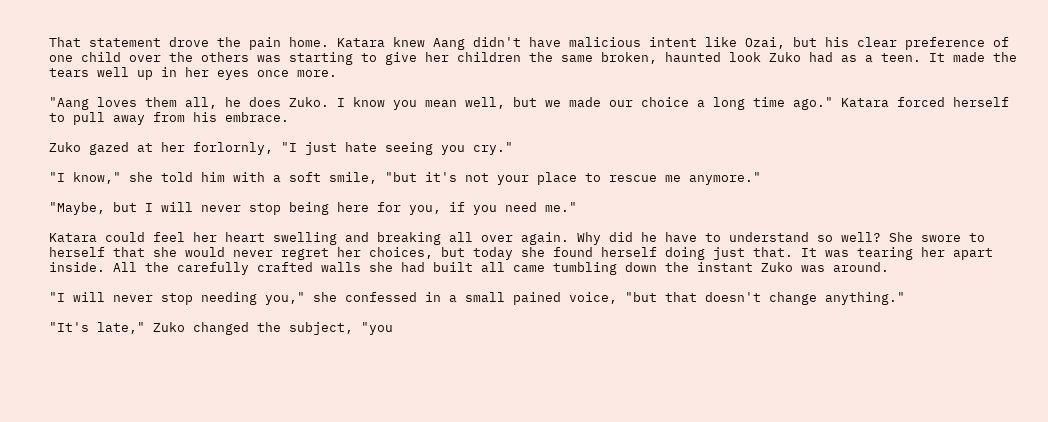That statement drove the pain home. Katara knew Aang didn't have malicious intent like Ozai, but his clear preference of one child over the others was starting to give her children the same broken, haunted look Zuko had as a teen. It made the tears well up in her eyes once more.

"Aang loves them all, he does Zuko. I know you mean well, but we made our choice a long time ago." Katara forced herself to pull away from his embrace.

Zuko gazed at her forlornly, "I just hate seeing you cry."

"I know," she told him with a soft smile, "but it's not your place to rescue me anymore."

"Maybe, but I will never stop being here for you, if you need me."

Katara could feel her heart swelling and breaking all over again. Why did he have to understand so well? She swore to herself that she would never regret her choices, but today she found herself doing just that. It was tearing her apart inside. All the carefully crafted walls she had built all came tumbling down the instant Zuko was around.

"I will never stop needing you," she confessed in a small pained voice, "but that doesn't change anything."

"It's late," Zuko changed the subject, "you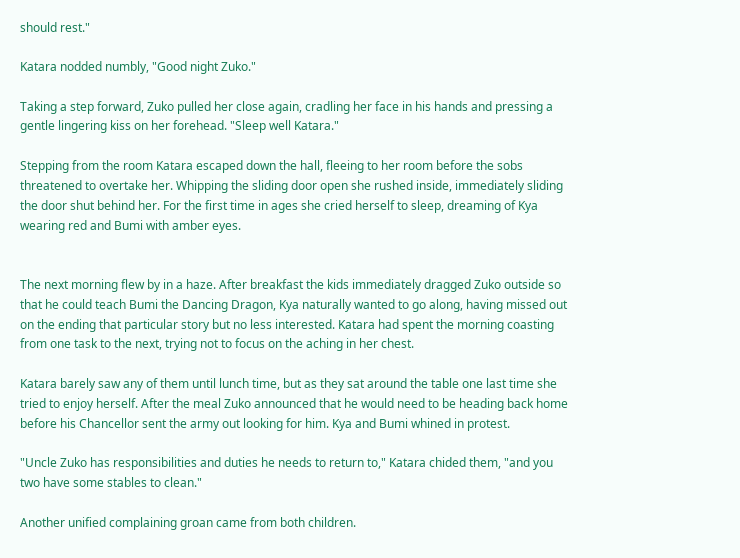should rest."

Katara nodded numbly, "Good night Zuko."

Taking a step forward, Zuko pulled her close again, cradling her face in his hands and pressing a gentle lingering kiss on her forehead. "Sleep well Katara."

Stepping from the room Katara escaped down the hall, fleeing to her room before the sobs threatened to overtake her. Whipping the sliding door open she rushed inside, immediately sliding the door shut behind her. For the first time in ages she cried herself to sleep, dreaming of Kya wearing red and Bumi with amber eyes.


The next morning flew by in a haze. After breakfast the kids immediately dragged Zuko outside so that he could teach Bumi the Dancing Dragon, Kya naturally wanted to go along, having missed out on the ending that particular story but no less interested. Katara had spent the morning coasting from one task to the next, trying not to focus on the aching in her chest.

Katara barely saw any of them until lunch time, but as they sat around the table one last time she tried to enjoy herself. After the meal Zuko announced that he would need to be heading back home before his Chancellor sent the army out looking for him. Kya and Bumi whined in protest.

"Uncle Zuko has responsibilities and duties he needs to return to," Katara chided them, "and you two have some stables to clean."

Another unified complaining groan came from both children.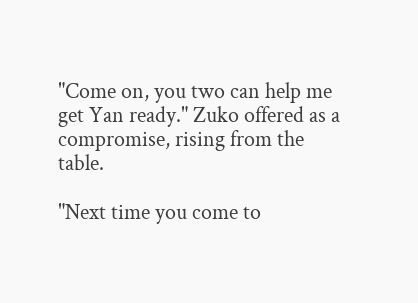"Come on, you two can help me get Yan ready." Zuko offered as a compromise, rising from the table.

"Next time you come to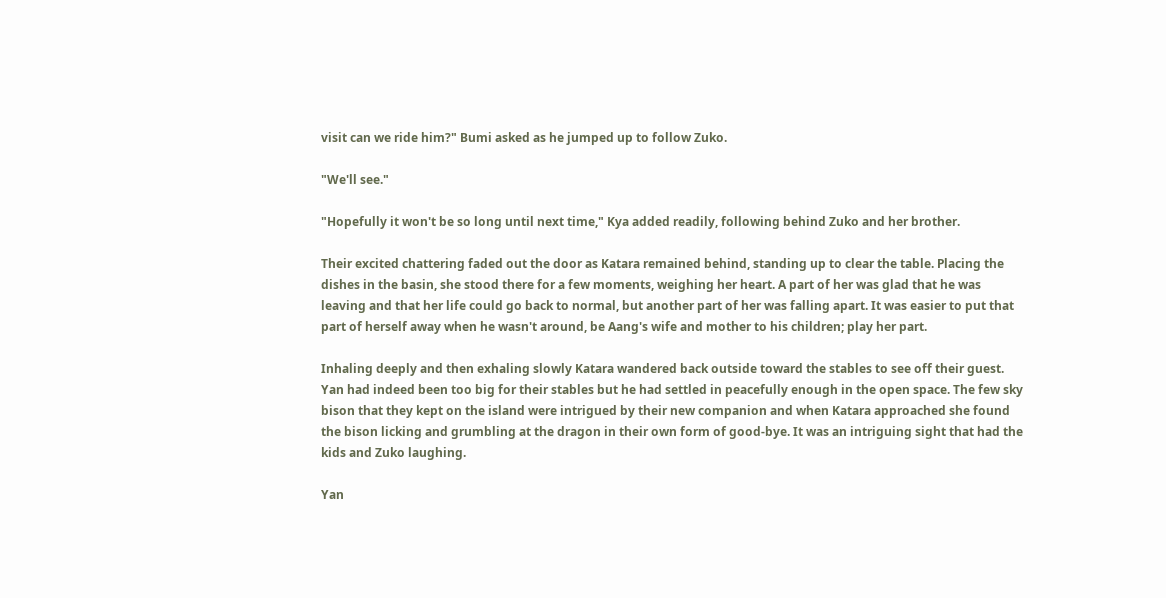visit can we ride him?" Bumi asked as he jumped up to follow Zuko.

"We'll see."

"Hopefully it won't be so long until next time," Kya added readily, following behind Zuko and her brother.

Their excited chattering faded out the door as Katara remained behind, standing up to clear the table. Placing the dishes in the basin, she stood there for a few moments, weighing her heart. A part of her was glad that he was leaving and that her life could go back to normal, but another part of her was falling apart. It was easier to put that part of herself away when he wasn't around, be Aang's wife and mother to his children; play her part.

Inhaling deeply and then exhaling slowly Katara wandered back outside toward the stables to see off their guest. Yan had indeed been too big for their stables but he had settled in peacefully enough in the open space. The few sky bison that they kept on the island were intrigued by their new companion and when Katara approached she found the bison licking and grumbling at the dragon in their own form of good-bye. It was an intriguing sight that had the kids and Zuko laughing.

Yan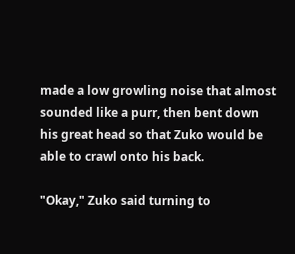made a low growling noise that almost sounded like a purr, then bent down his great head so that Zuko would be able to crawl onto his back.

"Okay," Zuko said turning to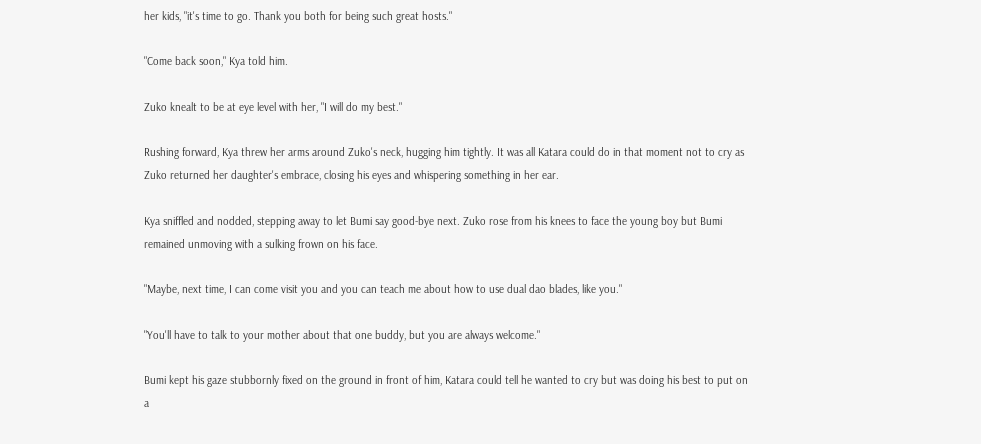her kids, "it's time to go. Thank you both for being such great hosts."

"Come back soon," Kya told him.

Zuko knealt to be at eye level with her, "I will do my best."

Rushing forward, Kya threw her arms around Zuko's neck, hugging him tightly. It was all Katara could do in that moment not to cry as Zuko returned her daughter's embrace, closing his eyes and whispering something in her ear.

Kya sniffled and nodded, stepping away to let Bumi say good-bye next. Zuko rose from his knees to face the young boy but Bumi remained unmoving with a sulking frown on his face.

"Maybe, next time, I can come visit you and you can teach me about how to use dual dao blades, like you."

"You'll have to talk to your mother about that one buddy, but you are always welcome."

Bumi kept his gaze stubbornly fixed on the ground in front of him, Katara could tell he wanted to cry but was doing his best to put on a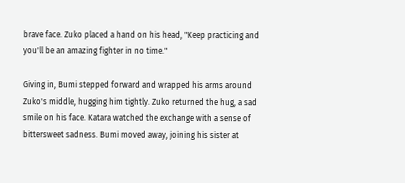brave face. Zuko placed a hand on his head, "Keep practicing and you'll be an amazing fighter in no time."

Giving in, Bumi stepped forward and wrapped his arms around Zuko's middle, hugging him tightly. Zuko returned the hug, a sad smile on his face. Katara watched the exchange with a sense of bittersweet sadness. Bumi moved away, joining his sister at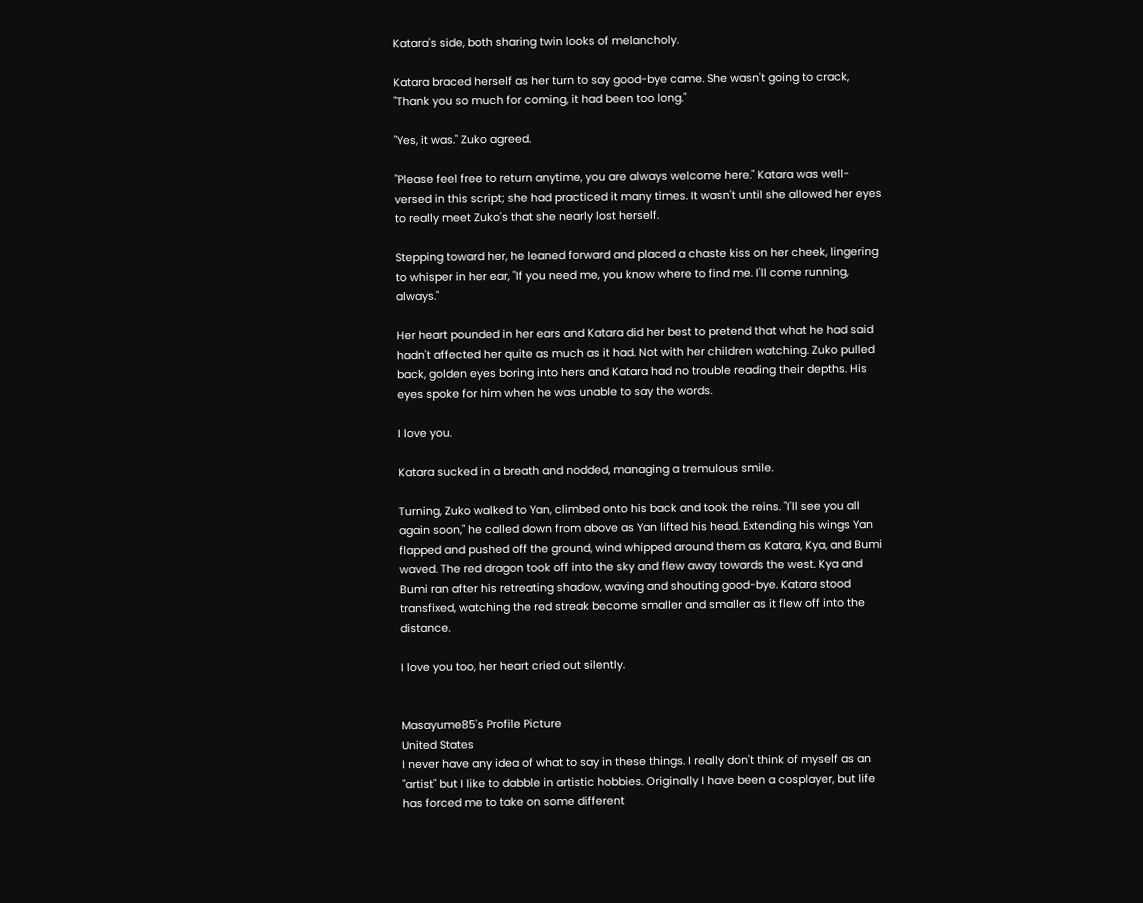Katara's side, both sharing twin looks of melancholy.

Katara braced herself as her turn to say good-bye came. She wasn't going to crack, "Thank you so much for coming, it had been too long."

"Yes, it was." Zuko agreed.

"Please feel free to return anytime, you are always welcome here." Katara was well-versed in this script; she had practiced it many times. It wasn't until she allowed her eyes to really meet Zuko's that she nearly lost herself.

Stepping toward her, he leaned forward and placed a chaste kiss on her cheek, lingering to whisper in her ear, "If you need me, you know where to find me. I'll come running, always."

Her heart pounded in her ears and Katara did her best to pretend that what he had said hadn't affected her quite as much as it had. Not with her children watching. Zuko pulled back, golden eyes boring into hers and Katara had no trouble reading their depths. His eyes spoke for him when he was unable to say the words.

I love you.

Katara sucked in a breath and nodded, managing a tremulous smile.

Turning, Zuko walked to Yan, climbed onto his back and took the reins. "I'll see you all again soon," he called down from above as Yan lifted his head. Extending his wings Yan flapped and pushed off the ground, wind whipped around them as Katara, Kya, and Bumi waved. The red dragon took off into the sky and flew away towards the west. Kya and Bumi ran after his retreating shadow, waving and shouting good-bye. Katara stood transfixed, watching the red streak become smaller and smaller as it flew off into the distance.

I love you too, her heart cried out silently.


Masayume85's Profile Picture
United States
I never have any idea of what to say in these things. I really don't think of myself as an "artist" but I like to dabble in artistic hobbies. Originally I have been a cosplayer, but life has forced me to take on some different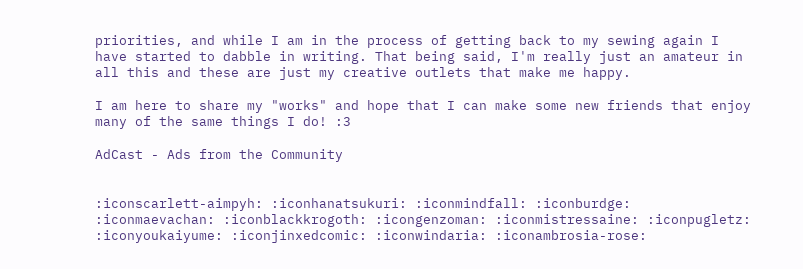priorities, and while I am in the process of getting back to my sewing again I have started to dabble in writing. That being said, I'm really just an amateur in all this and these are just my creative outlets that make me happy.

I am here to share my "works" and hope that I can make some new friends that enjoy many of the same things I do! :3

AdCast - Ads from the Community


:iconscarlett-aimpyh: :iconhanatsukuri: :iconmindfall: :iconburdge: :iconmaevachan: :iconblackkrogoth: :icongenzoman: :iconmistressaine: :iconpugletz: :iconyoukaiyume: :iconjinxedcomic: :iconwindaria: :iconambrosia-rose: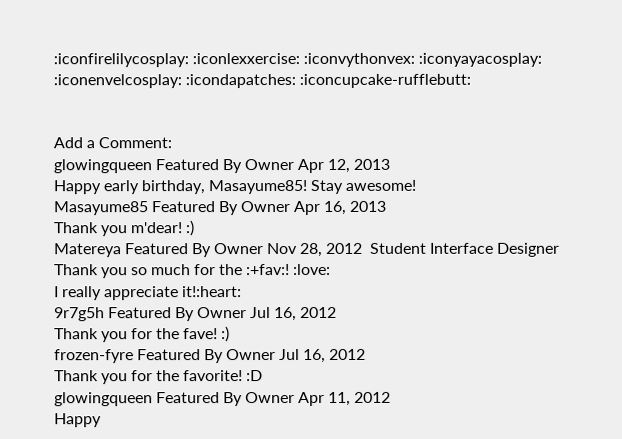:iconfirelilycosplay: :iconlexxercise: :iconvythonvex: :iconyayacosplay: :iconenvelcosplay: :icondapatches: :iconcupcake-rufflebutt:


Add a Comment:
glowingqueen Featured By Owner Apr 12, 2013
Happy early birthday, Masayume85! Stay awesome!
Masayume85 Featured By Owner Apr 16, 2013
Thank you m'dear! :)
Matereya Featured By Owner Nov 28, 2012  Student Interface Designer
Thank you so much for the :+fav:! :love:
I really appreciate it!:heart:
9r7g5h Featured By Owner Jul 16, 2012
Thank you for the fave! :)
frozen-fyre Featured By Owner Jul 16, 2012
Thank you for the favorite! :D
glowingqueen Featured By Owner Apr 11, 2012
Happy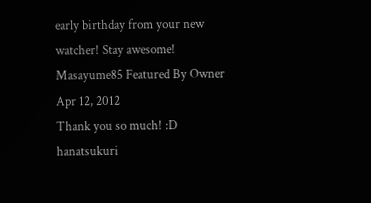early birthday from your new watcher! Stay awesome!
Masayume85 Featured By Owner Apr 12, 2012
Thank you so much! :D
hanatsukuri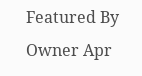Featured By Owner Apr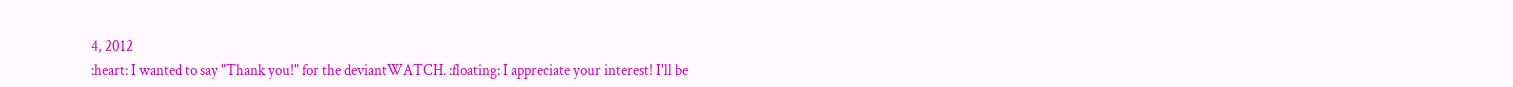4, 2012
:heart: I wanted to say "Thank you!" for the deviantWATCH. :floating: I appreciate your interest! I'll be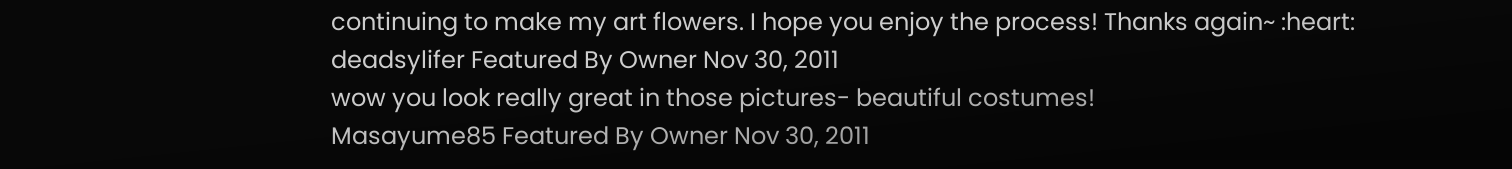continuing to make my art flowers. I hope you enjoy the process! Thanks again~ :heart:
deadsylifer Featured By Owner Nov 30, 2011
wow you look really great in those pictures- beautiful costumes!
Masayume85 Featured By Owner Nov 30, 2011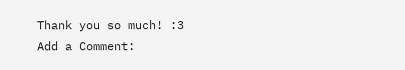Thank you so much! :3
Add a Comment: